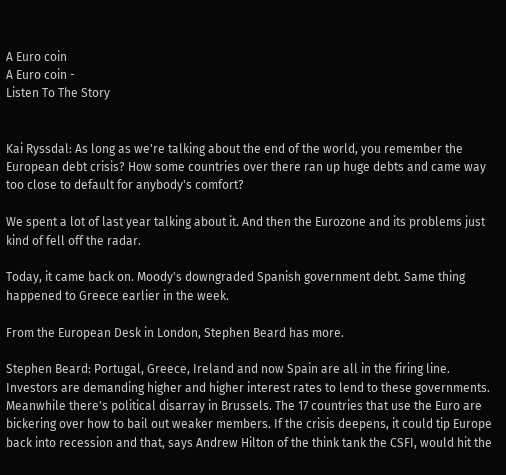A Euro coin
A Euro coin -
Listen To The Story


Kai Ryssdal: As long as we're talking about the end of the world, you remember the European debt crisis? How some countries over there ran up huge debts and came way too close to default for anybody's comfort?

We spent a lot of last year talking about it. And then the Eurozone and its problems just kind of fell off the radar.

Today, it came back on. Moody's downgraded Spanish government debt. Same thing happened to Greece earlier in the week.

From the European Desk in London, Stephen Beard has more.

Stephen Beard: Portugal, Greece, Ireland and now Spain are all in the firing line. Investors are demanding higher and higher interest rates to lend to these governments. Meanwhile there's political disarray in Brussels. The 17 countries that use the Euro are bickering over how to bail out weaker members. If the crisis deepens, it could tip Europe back into recession and that, says Andrew Hilton of the think tank the CSFI, would hit the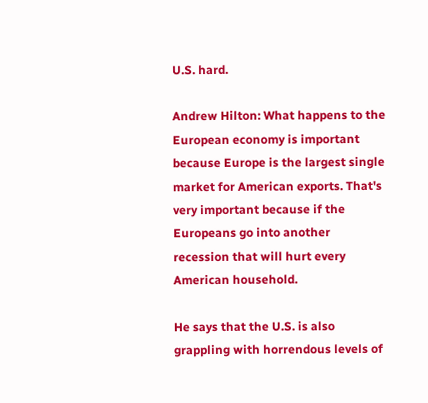U.S. hard.

Andrew Hilton: What happens to the European economy is important because Europe is the largest single market for American exports. That's very important because if the Europeans go into another recession that will hurt every American household.

He says that the U.S. is also grappling with horrendous levels of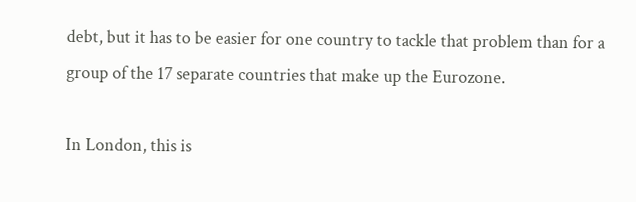debt, but it has to be easier for one country to tackle that problem than for a group of the 17 separate countries that make up the Eurozone.

In London, this is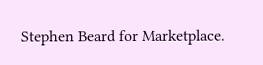Stephen Beard for Marketplace.